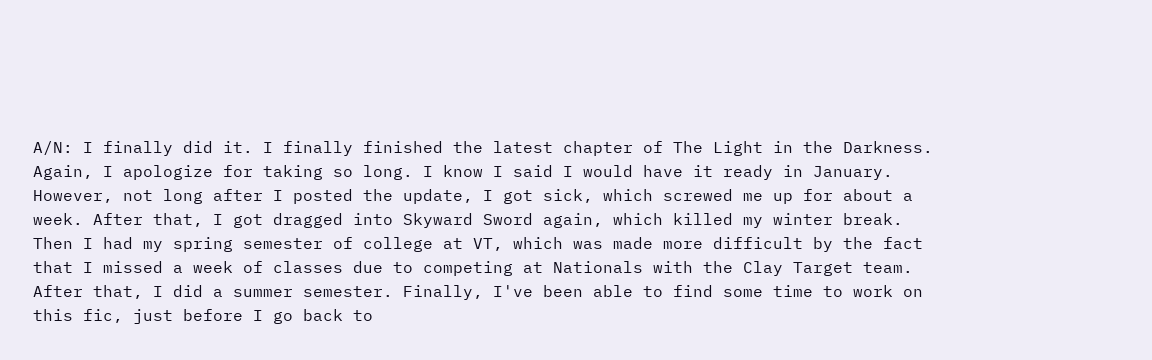A/N: I finally did it. I finally finished the latest chapter of The Light in the Darkness. Again, I apologize for taking so long. I know I said I would have it ready in January. However, not long after I posted the update, I got sick, which screwed me up for about a week. After that, I got dragged into Skyward Sword again, which killed my winter break. Then I had my spring semester of college at VT, which was made more difficult by the fact that I missed a week of classes due to competing at Nationals with the Clay Target team. After that, I did a summer semester. Finally, I've been able to find some time to work on this fic, just before I go back to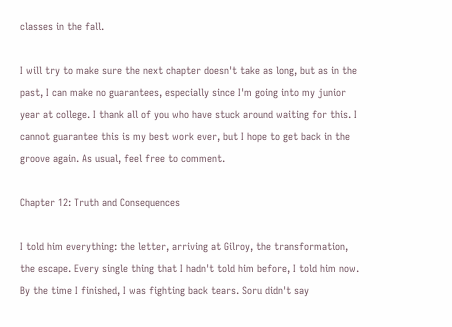classes in the fall.

I will try to make sure the next chapter doesn't take as long, but as in the past, I can make no guarantees, especially since I'm going into my junior year at college. I thank all of you who have stuck around waiting for this. I cannot guarantee this is my best work ever, but I hope to get back in the groove again. As usual, feel free to comment.

Chapter 12: Truth and Consequences

I told him everything: the letter, arriving at Gilroy, the transformation, the escape. Every single thing that I hadn't told him before, I told him now. By the time I finished, I was fighting back tears. Soru didn't say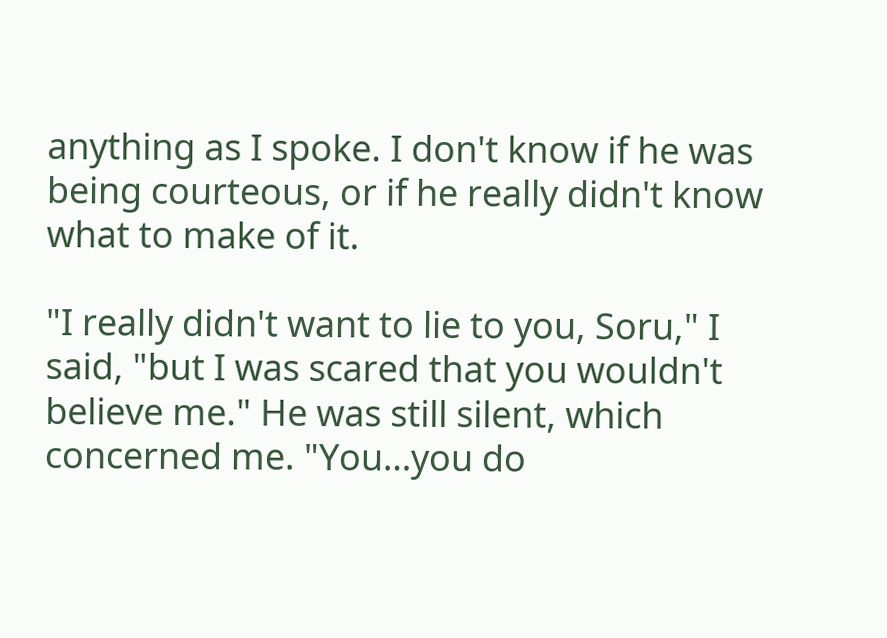anything as I spoke. I don't know if he was being courteous, or if he really didn't know what to make of it.

"I really didn't want to lie to you, Soru," I said, "but I was scared that you wouldn't believe me." He was still silent, which concerned me. "You…you do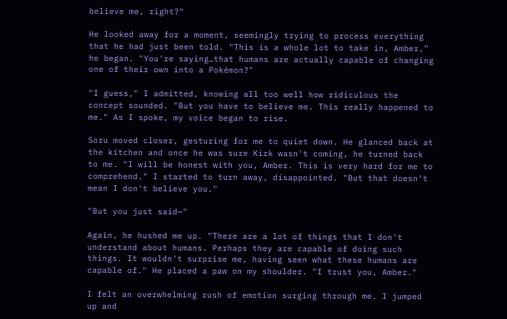believe me, right?"

He looked away for a moment, seemingly trying to process everything that he had just been told. "This is a whole lot to take in, Amber," he began. "You're saying…that humans are actually capable of changing one of their own into a Pokémon?"

"I guess," I admitted, knowing all too well how ridiculous the concept sounded. "But you have to believe me. This really happened to me." As I spoke, my voice began to rise.

Soru moved closer, gesturing for me to quiet down. He glanced back at the kitchen and once he was sure Kirk wasn't coming, he turned back to me. "I will be honest with you, Amber. This is very hard for me to comprehend." I started to turn away, disappointed. "But that doesn't mean I don't believe you."

"But you just said—"

Again, he hushed me up. "There are a lot of things that I don't understand about humans. Perhaps they are capable of doing such things. It wouldn't surprise me, having seen what these humans are capable of." He placed a paw on my shoulder. "I trust you, Amber."

I felt an overwhelming rush of emotion surging through me. I jumped up and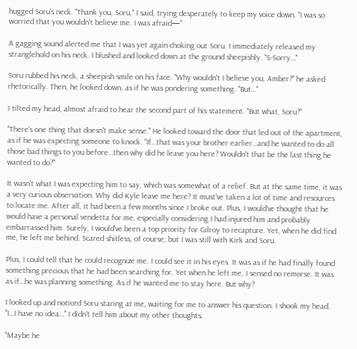hugged Soru's neck. "Thank you, Soru," I said, trying desperately to keep my voice down. "I was so worried that you wouldn't believe me. I was afraid—"

A gagging sound alerted me that I was yet again choking out Soru. I immediately released my stranglehold on his neck. I blushed and looked down at the ground sheepishly. "S-Sorry…"

Soru rubbed his neck, a sheepish smile on his face. "Why wouldn't I believe you, Amber?" he asked rhetorically. Then, he looked down, as if he was pondering something. "But…"

I tilted my head, almost afraid to hear the second part of his statement. "But what, Soru?"

"There's one thing that doesn't make sense." He looked toward the door that led out of the apartment, as if he was expecting someone to knock. "If…that was your brother earlier…and he wanted to do all those bad things to you before…then why did he leave you here? Wouldn't that be the last thing he wanted to do?"

It wasn't what I was expecting him to say, which was somewhat of a relief. But at the same time, it was a very curious observation. Why did Kyle leave me here? It must've taken a lot of time and resources to locate me. After all, it had been a few months since I broke out. Plus, I would've thought that he would have a personal vendetta for me, especially considering I had injured him and probably embarrassed him. Surely, I would've been a top priority for Gilroy to recapture. Yet, when he did find me, he left me behind. Scared shitless, of course, but I was still with Kirk and Soru.

Plus, I could tell that he could recognize me. I could see it in his eyes. It was as if he had finally found something precious that he had been searching for. Yet when he left me, I sensed no remorse. It was as if…he was planning something. As if he wanted me to stay here. But why?

I looked up and noticed Soru staring at me, waiting for me to answer his question. I shook my head. "I…I have no idea…" I didn't tell him about my other thoughts.

"Maybe he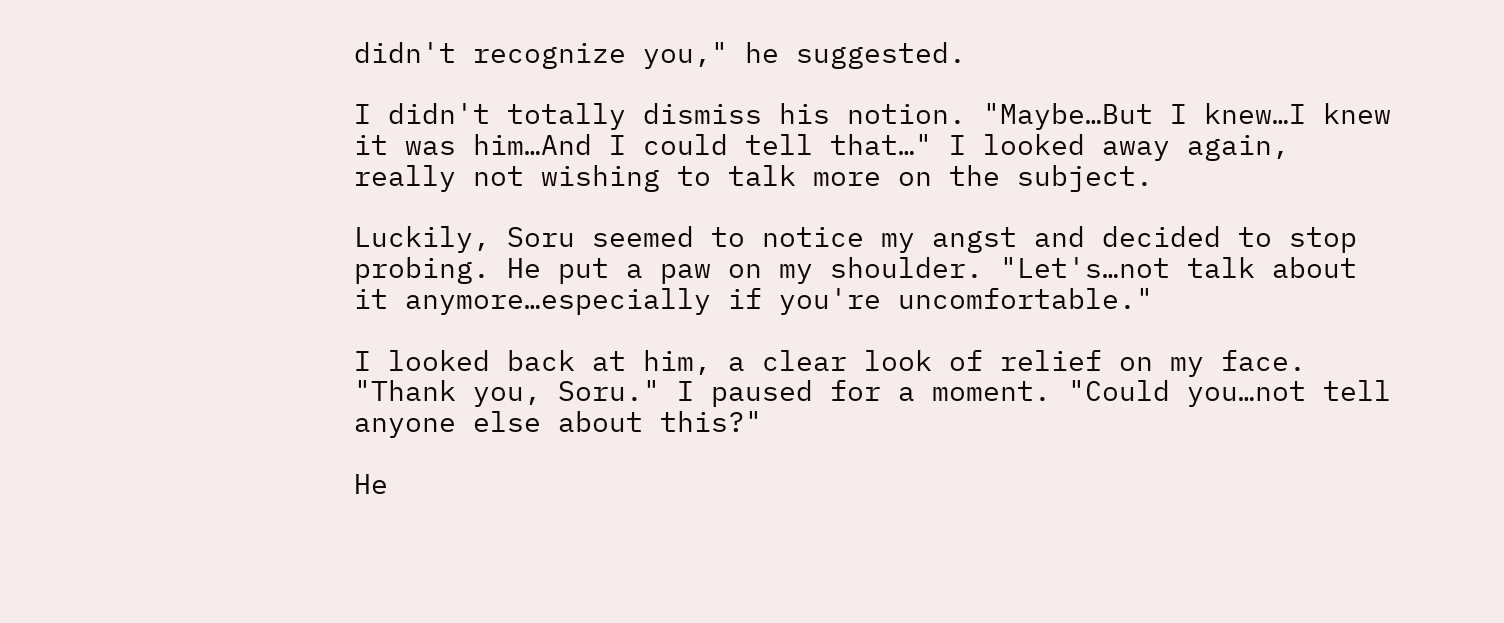didn't recognize you," he suggested.

I didn't totally dismiss his notion. "Maybe…But I knew…I knew it was him…And I could tell that…" I looked away again, really not wishing to talk more on the subject.

Luckily, Soru seemed to notice my angst and decided to stop probing. He put a paw on my shoulder. "Let's…not talk about it anymore…especially if you're uncomfortable."

I looked back at him, a clear look of relief on my face. "Thank you, Soru." I paused for a moment. "Could you…not tell anyone else about this?"

He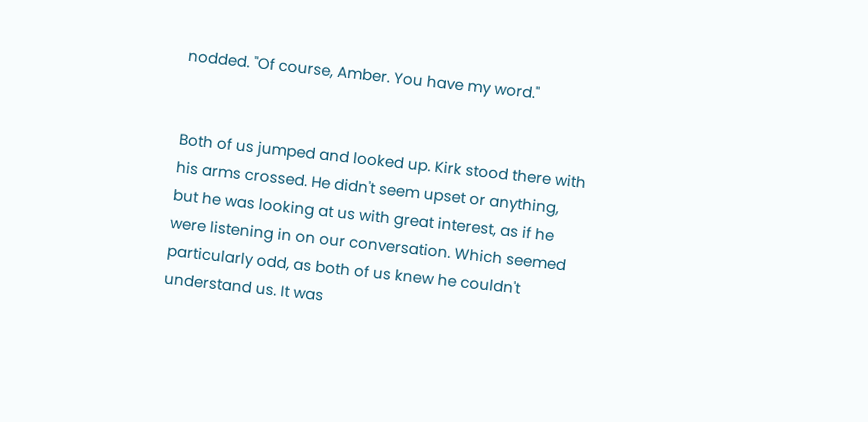nodded. "Of course, Amber. You have my word."


Both of us jumped and looked up. Kirk stood there with his arms crossed. He didn't seem upset or anything, but he was looking at us with great interest, as if he were listening in on our conversation. Which seemed particularly odd, as both of us knew he couldn't understand us. It was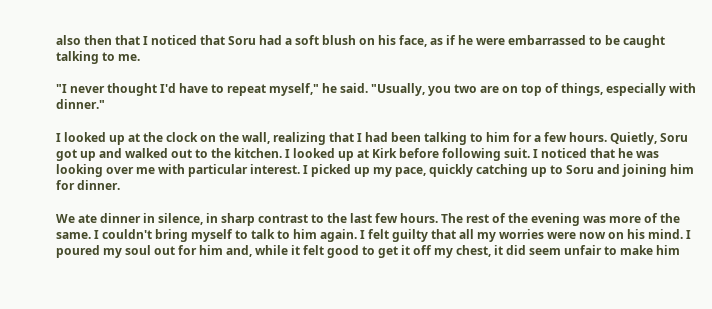also then that I noticed that Soru had a soft blush on his face, as if he were embarrassed to be caught talking to me.

"I never thought I'd have to repeat myself," he said. "Usually, you two are on top of things, especially with dinner."

I looked up at the clock on the wall, realizing that I had been talking to him for a few hours. Quietly, Soru got up and walked out to the kitchen. I looked up at Kirk before following suit. I noticed that he was looking over me with particular interest. I picked up my pace, quickly catching up to Soru and joining him for dinner.

We ate dinner in silence, in sharp contrast to the last few hours. The rest of the evening was more of the same. I couldn't bring myself to talk to him again. I felt guilty that all my worries were now on his mind. I poured my soul out for him and, while it felt good to get it off my chest, it did seem unfair to make him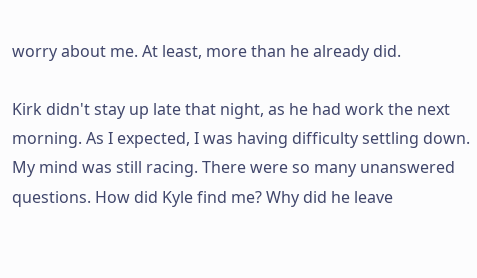worry about me. At least, more than he already did.

Kirk didn't stay up late that night, as he had work the next morning. As I expected, I was having difficulty settling down. My mind was still racing. There were so many unanswered questions. How did Kyle find me? Why did he leave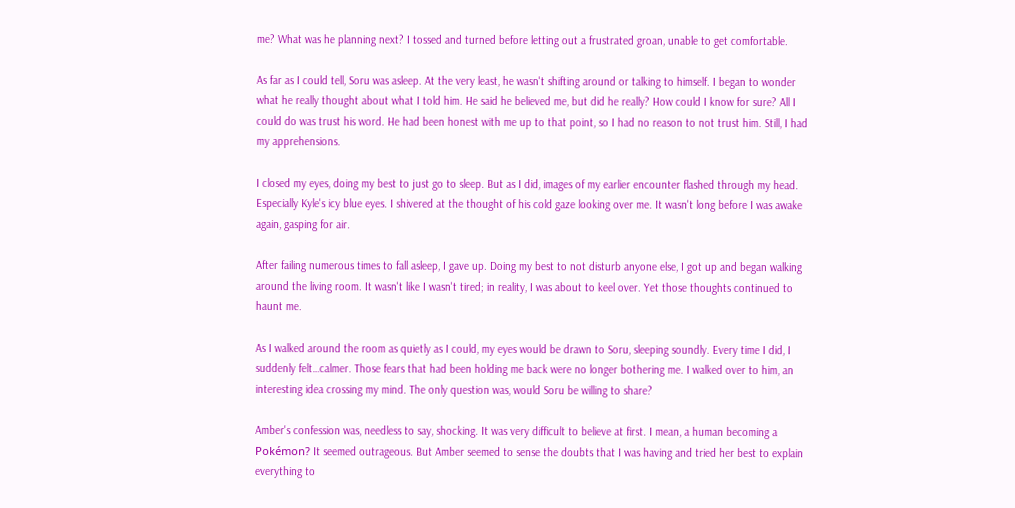me? What was he planning next? I tossed and turned before letting out a frustrated groan, unable to get comfortable.

As far as I could tell, Soru was asleep. At the very least, he wasn't shifting around or talking to himself. I began to wonder what he really thought about what I told him. He said he believed me, but did he really? How could I know for sure? All I could do was trust his word. He had been honest with me up to that point, so I had no reason to not trust him. Still, I had my apprehensions.

I closed my eyes, doing my best to just go to sleep. But as I did, images of my earlier encounter flashed through my head. Especially Kyle's icy blue eyes. I shivered at the thought of his cold gaze looking over me. It wasn't long before I was awake again, gasping for air.

After failing numerous times to fall asleep, I gave up. Doing my best to not disturb anyone else, I got up and began walking around the living room. It wasn't like I wasn't tired; in reality, I was about to keel over. Yet those thoughts continued to haunt me.

As I walked around the room as quietly as I could, my eyes would be drawn to Soru, sleeping soundly. Every time I did, I suddenly felt…calmer. Those fears that had been holding me back were no longer bothering me. I walked over to him, an interesting idea crossing my mind. The only question was, would Soru be willing to share?

Amber's confession was, needless to say, shocking. It was very difficult to believe at first. I mean, a human becoming a Pokémon? It seemed outrageous. But Amber seemed to sense the doubts that I was having and tried her best to explain everything to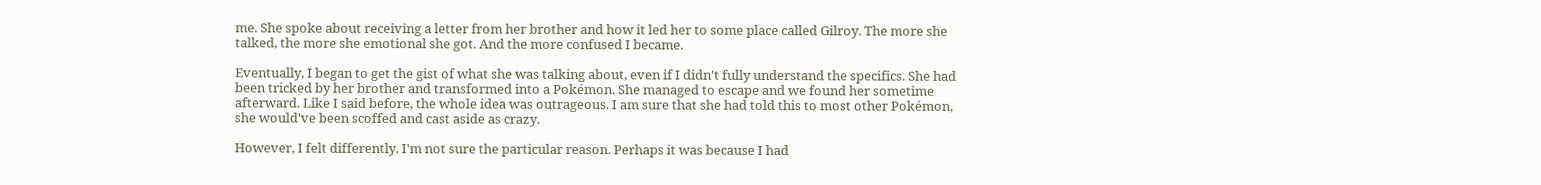me. She spoke about receiving a letter from her brother and how it led her to some place called Gilroy. The more she talked, the more she emotional she got. And the more confused I became.

Eventually, I began to get the gist of what she was talking about, even if I didn't fully understand the specifics. She had been tricked by her brother and transformed into a Pokémon. She managed to escape and we found her sometime afterward. Like I said before, the whole idea was outrageous. I am sure that she had told this to most other Pokémon, she would've been scoffed and cast aside as crazy.

However, I felt differently. I'm not sure the particular reason. Perhaps it was because I had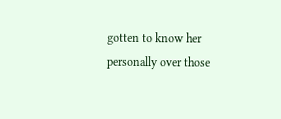gotten to know her personally over those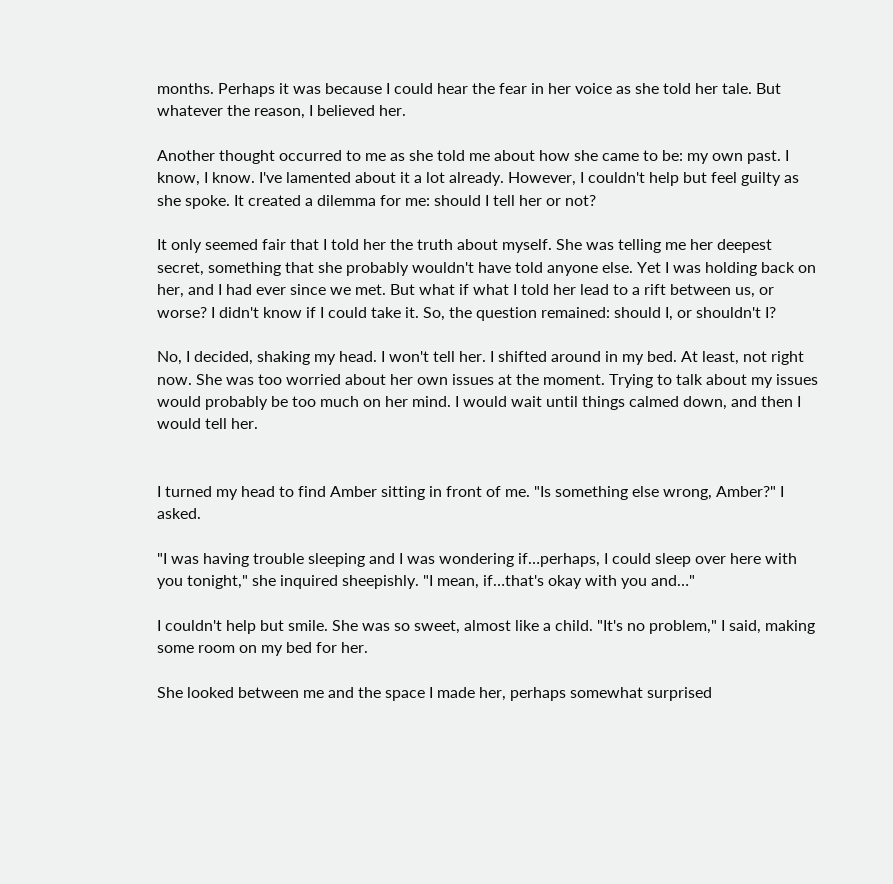months. Perhaps it was because I could hear the fear in her voice as she told her tale. But whatever the reason, I believed her.

Another thought occurred to me as she told me about how she came to be: my own past. I know, I know. I've lamented about it a lot already. However, I couldn't help but feel guilty as she spoke. It created a dilemma for me: should I tell her or not?

It only seemed fair that I told her the truth about myself. She was telling me her deepest secret, something that she probably wouldn't have told anyone else. Yet I was holding back on her, and I had ever since we met. But what if what I told her lead to a rift between us, or worse? I didn't know if I could take it. So, the question remained: should I, or shouldn't I?

No, I decided, shaking my head. I won't tell her. I shifted around in my bed. At least, not right now. She was too worried about her own issues at the moment. Trying to talk about my issues would probably be too much on her mind. I would wait until things calmed down, and then I would tell her.


I turned my head to find Amber sitting in front of me. "Is something else wrong, Amber?" I asked.

"I was having trouble sleeping and I was wondering if…perhaps, I could sleep over here with you tonight," she inquired sheepishly. "I mean, if…that's okay with you and…"

I couldn't help but smile. She was so sweet, almost like a child. "It's no problem," I said, making some room on my bed for her.

She looked between me and the space I made her, perhaps somewhat surprised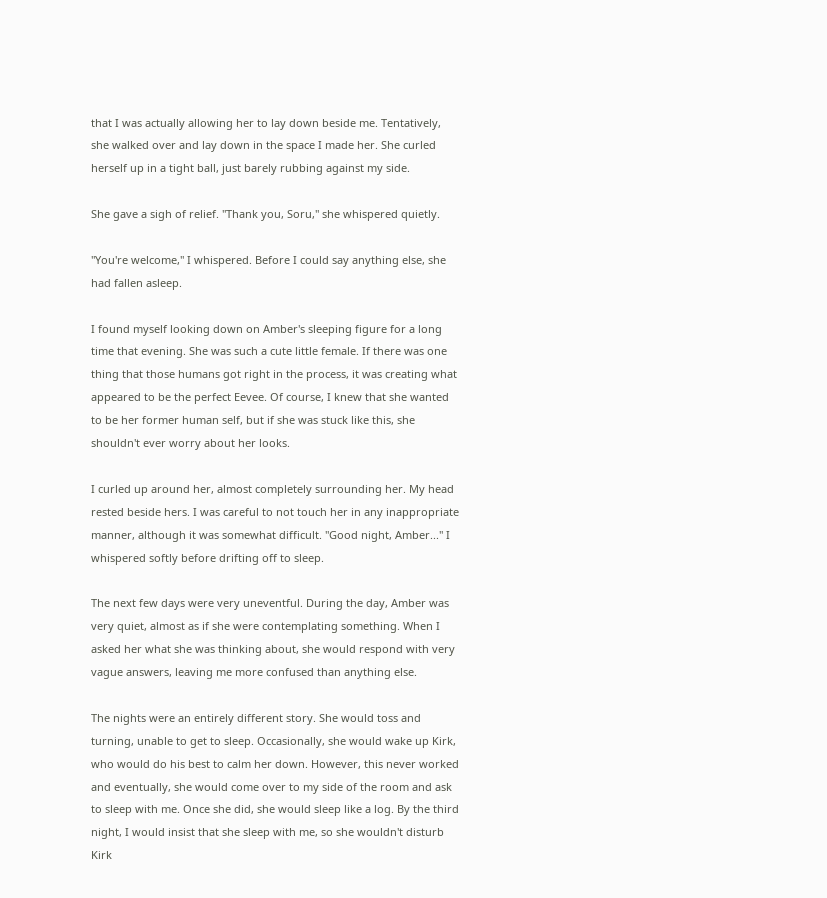that I was actually allowing her to lay down beside me. Tentatively, she walked over and lay down in the space I made her. She curled herself up in a tight ball, just barely rubbing against my side.

She gave a sigh of relief. "Thank you, Soru," she whispered quietly.

"You're welcome," I whispered. Before I could say anything else, she had fallen asleep.

I found myself looking down on Amber's sleeping figure for a long time that evening. She was such a cute little female. If there was one thing that those humans got right in the process, it was creating what appeared to be the perfect Eevee. Of course, I knew that she wanted to be her former human self, but if she was stuck like this, she shouldn't ever worry about her looks.

I curled up around her, almost completely surrounding her. My head rested beside hers. I was careful to not touch her in any inappropriate manner, although it was somewhat difficult. "Good night, Amber..." I whispered softly before drifting off to sleep.

The next few days were very uneventful. During the day, Amber was very quiet, almost as if she were contemplating something. When I asked her what she was thinking about, she would respond with very vague answers, leaving me more confused than anything else.

The nights were an entirely different story. She would toss and turning, unable to get to sleep. Occasionally, she would wake up Kirk, who would do his best to calm her down. However, this never worked and eventually, she would come over to my side of the room and ask to sleep with me. Once she did, she would sleep like a log. By the third night, I would insist that she sleep with me, so she wouldn't disturb Kirk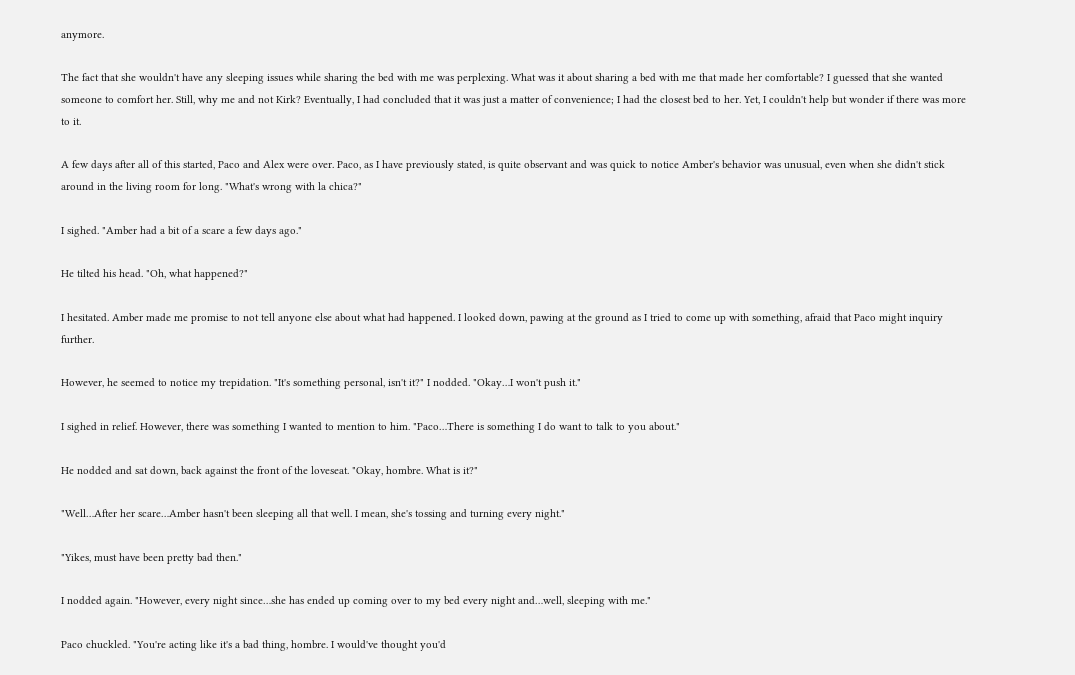anymore.

The fact that she wouldn't have any sleeping issues while sharing the bed with me was perplexing. What was it about sharing a bed with me that made her comfortable? I guessed that she wanted someone to comfort her. Still, why me and not Kirk? Eventually, I had concluded that it was just a matter of convenience; I had the closest bed to her. Yet, I couldn't help but wonder if there was more to it.

A few days after all of this started, Paco and Alex were over. Paco, as I have previously stated, is quite observant and was quick to notice Amber's behavior was unusual, even when she didn't stick around in the living room for long. "What's wrong with la chica?"

I sighed. "Amber had a bit of a scare a few days ago."

He tilted his head. "Oh, what happened?"

I hesitated. Amber made me promise to not tell anyone else about what had happened. I looked down, pawing at the ground as I tried to come up with something, afraid that Paco might inquiry further.

However, he seemed to notice my trepidation. "It's something personal, isn't it?" I nodded. "Okay…I won't push it."

I sighed in relief. However, there was something I wanted to mention to him. "Paco…There is something I do want to talk to you about."

He nodded and sat down, back against the front of the loveseat. "Okay, hombre. What is it?"

"Well…After her scare…Amber hasn't been sleeping all that well. I mean, she's tossing and turning every night."

"Yikes, must have been pretty bad then."

I nodded again. "However, every night since…she has ended up coming over to my bed every night and…well, sleeping with me."

Paco chuckled. "You're acting like it's a bad thing, hombre. I would've thought you'd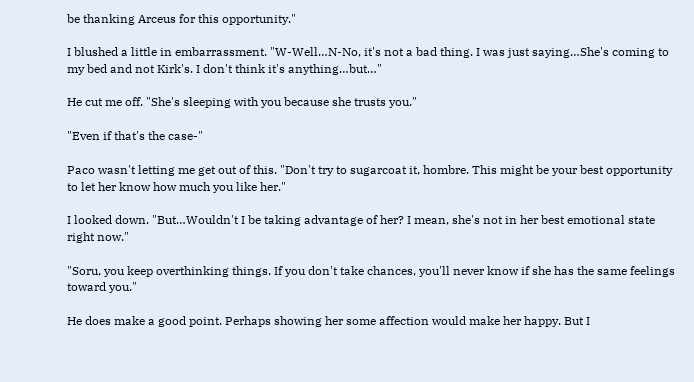be thanking Arceus for this opportunity."

I blushed a little in embarrassment. "W-Well…N-No, it's not a bad thing. I was just saying…She's coming to my bed and not Kirk's. I don't think it's anything…but…"

He cut me off. "She's sleeping with you because she trusts you."

"Even if that's the case-"

Paco wasn't letting me get out of this. "Don't try to sugarcoat it, hombre. This might be your best opportunity to let her know how much you like her."

I looked down. "But…Wouldn't I be taking advantage of her? I mean, she's not in her best emotional state right now."

"Soru, you keep overthinking things. If you don't take chances, you'll never know if she has the same feelings toward you."

He does make a good point. Perhaps showing her some affection would make her happy. But I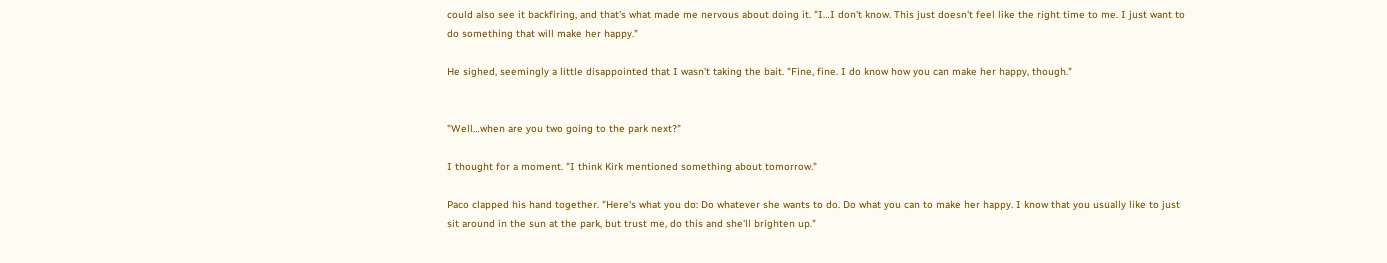could also see it backfiring, and that's what made me nervous about doing it. "I…I don't know. This just doesn't feel like the right time to me. I just want to do something that will make her happy."

He sighed, seemingly a little disappointed that I wasn't taking the bait. "Fine, fine. I do know how you can make her happy, though."


"Well…when are you two going to the park next?"

I thought for a moment. "I think Kirk mentioned something about tomorrow."

Paco clapped his hand together. "Here's what you do: Do whatever she wants to do. Do what you can to make her happy. I know that you usually like to just sit around in the sun at the park, but trust me, do this and she'll brighten up."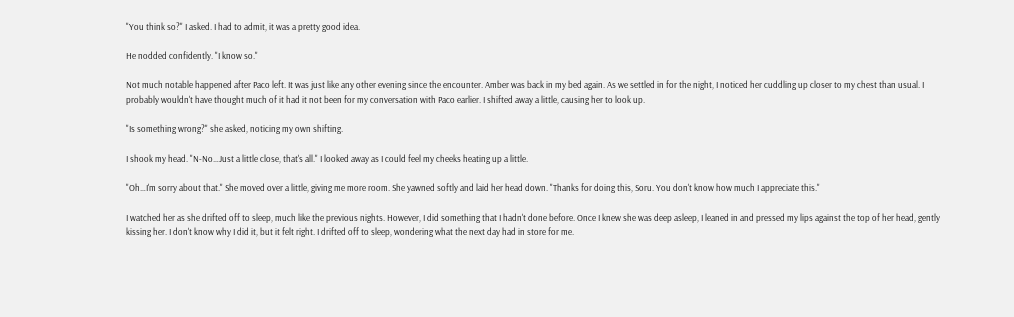"You think so?" I asked. I had to admit, it was a pretty good idea.

He nodded confidently. "I know so."

Not much notable happened after Paco left. It was just like any other evening since the encounter. Amber was back in my bed again. As we settled in for the night, I noticed her cuddling up closer to my chest than usual. I probably wouldn't have thought much of it had it not been for my conversation with Paco earlier. I shifted away a little, causing her to look up.

"Is something wrong?" she asked, noticing my own shifting.

I shook my head. "N-No…Just a little close, that's all." I looked away as I could feel my cheeks heating up a little.

"Oh…I'm sorry about that." She moved over a little, giving me more room. She yawned softly and laid her head down. "Thanks for doing this, Soru. You don't know how much I appreciate this."

I watched her as she drifted off to sleep, much like the previous nights. However, I did something that I hadn't done before. Once I knew she was deep asleep, I leaned in and pressed my lips against the top of her head, gently kissing her. I don't know why I did it, but it felt right. I drifted off to sleep, wondering what the next day had in store for me.